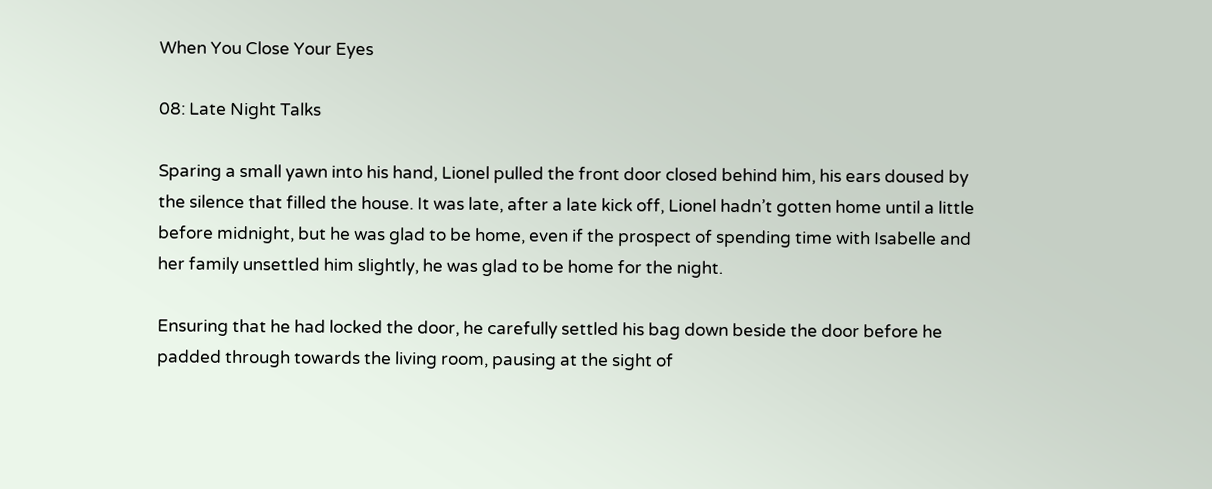When You Close Your Eyes

08: Late Night Talks

Sparing a small yawn into his hand, Lionel pulled the front door closed behind him, his ears doused by the silence that filled the house. It was late, after a late kick off, Lionel hadn’t gotten home until a little before midnight, but he was glad to be home, even if the prospect of spending time with Isabelle and her family unsettled him slightly, he was glad to be home for the night.

Ensuring that he had locked the door, he carefully settled his bag down beside the door before he padded through towards the living room, pausing at the sight of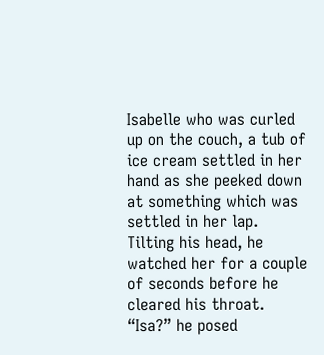Isabelle who was curled up on the couch, a tub of ice cream settled in her hand as she peeked down at something which was settled in her lap. Tilting his head, he watched her for a couple of seconds before he cleared his throat. “Isa?” he posed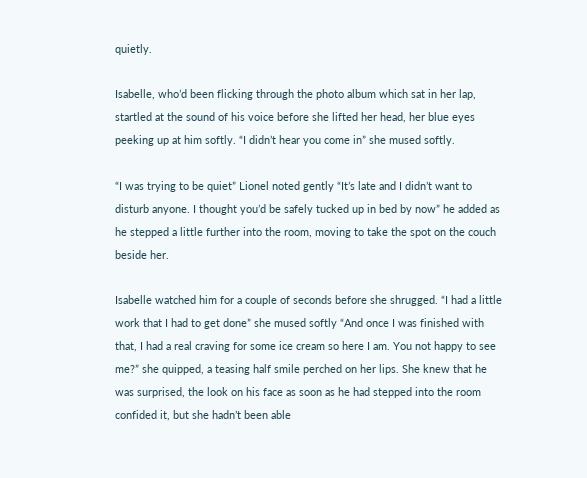quietly.

Isabelle, who’d been flicking through the photo album which sat in her lap, startled at the sound of his voice before she lifted her head, her blue eyes peeking up at him softly. “I didn’t hear you come in” she mused softly.

“I was trying to be quiet” Lionel noted gently “It’s late and I didn’t want to disturb anyone. I thought you’d be safely tucked up in bed by now” he added as he stepped a little further into the room, moving to take the spot on the couch beside her.

Isabelle watched him for a couple of seconds before she shrugged. “I had a little work that I had to get done” she mused softly “And once I was finished with that, I had a real craving for some ice cream so here I am. You not happy to see me?” she quipped, a teasing half smile perched on her lips. She knew that he was surprised, the look on his face as soon as he had stepped into the room confided it, but she hadn’t been able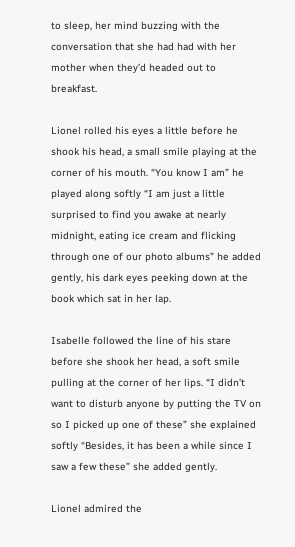to sleep, her mind buzzing with the conversation that she had had with her mother when they’d headed out to breakfast.

Lionel rolled his eyes a little before he shook his head, a small smile playing at the corner of his mouth. “You know I am” he played along softly “I am just a little surprised to find you awake at nearly midnight, eating ice cream and flicking through one of our photo albums” he added gently, his dark eyes peeking down at the book which sat in her lap.

Isabelle followed the line of his stare before she shook her head, a soft smile pulling at the corner of her lips. “I didn’t want to disturb anyone by putting the TV on so I picked up one of these” she explained softly “Besides, it has been a while since I saw a few these” she added gently.

Lionel admired the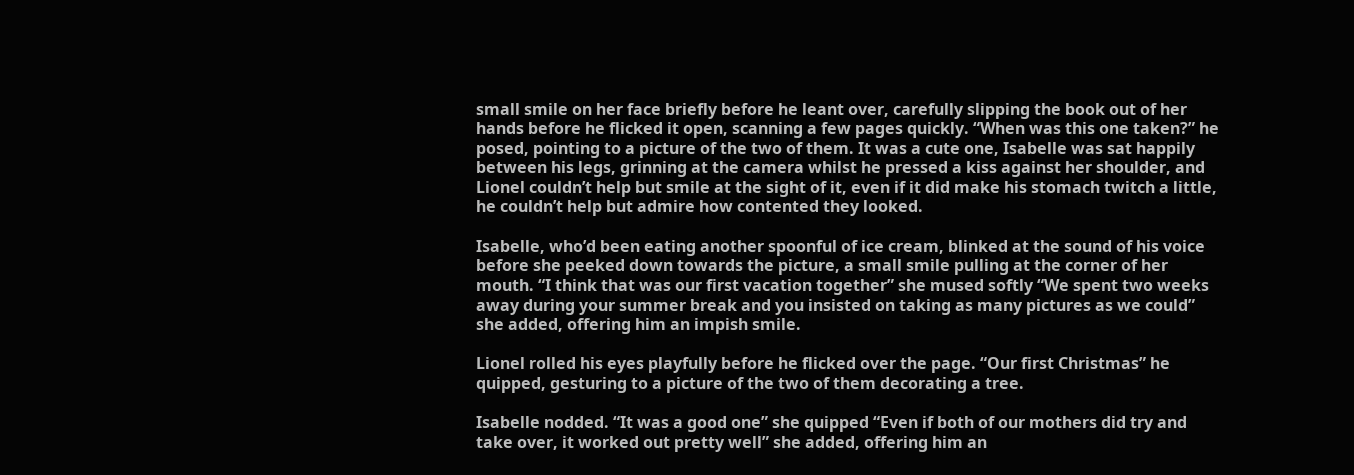small smile on her face briefly before he leant over, carefully slipping the book out of her hands before he flicked it open, scanning a few pages quickly. “When was this one taken?” he posed, pointing to a picture of the two of them. It was a cute one, Isabelle was sat happily between his legs, grinning at the camera whilst he pressed a kiss against her shoulder, and Lionel couldn’t help but smile at the sight of it, even if it did make his stomach twitch a little, he couldn’t help but admire how contented they looked.

Isabelle, who’d been eating another spoonful of ice cream, blinked at the sound of his voice before she peeked down towards the picture, a small smile pulling at the corner of her mouth. “I think that was our first vacation together” she mused softly “We spent two weeks away during your summer break and you insisted on taking as many pictures as we could” she added, offering him an impish smile.

Lionel rolled his eyes playfully before he flicked over the page. “Our first Christmas” he quipped, gesturing to a picture of the two of them decorating a tree.

Isabelle nodded. “It was a good one” she quipped “Even if both of our mothers did try and take over, it worked out pretty well” she added, offering him an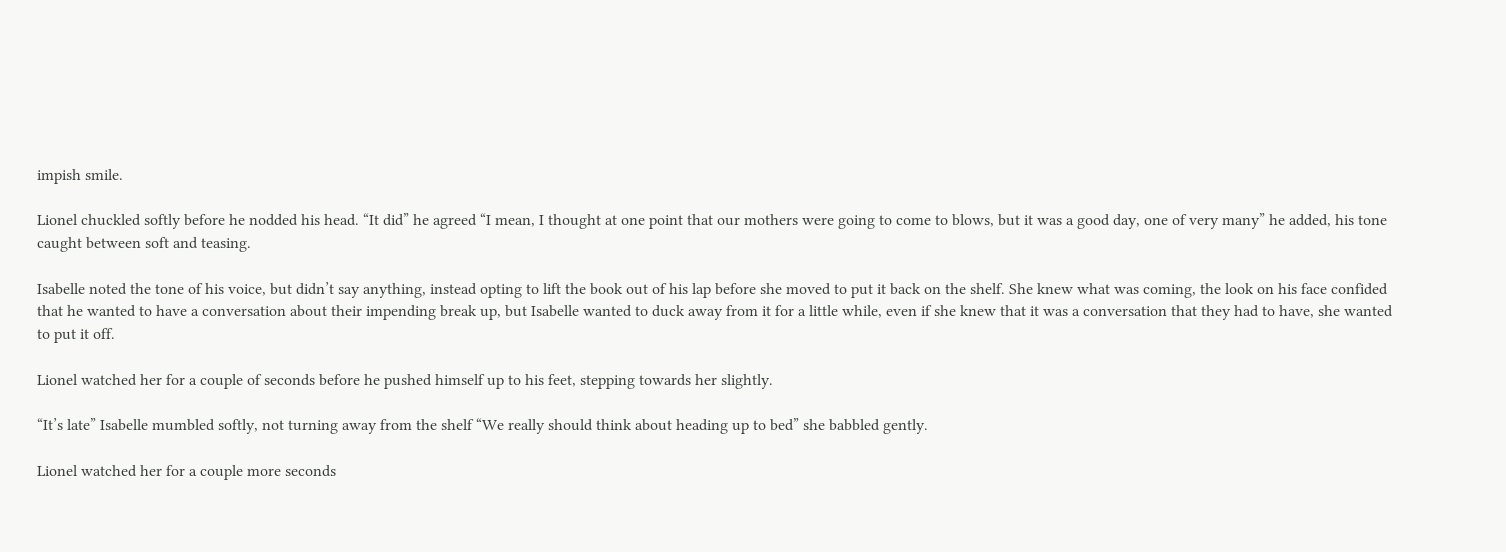impish smile.

Lionel chuckled softly before he nodded his head. “It did” he agreed “I mean, I thought at one point that our mothers were going to come to blows, but it was a good day, one of very many” he added, his tone caught between soft and teasing.

Isabelle noted the tone of his voice, but didn’t say anything, instead opting to lift the book out of his lap before she moved to put it back on the shelf. She knew what was coming, the look on his face confided that he wanted to have a conversation about their impending break up, but Isabelle wanted to duck away from it for a little while, even if she knew that it was a conversation that they had to have, she wanted to put it off.

Lionel watched her for a couple of seconds before he pushed himself up to his feet, stepping towards her slightly.

“It’s late” Isabelle mumbled softly, not turning away from the shelf “We really should think about heading up to bed” she babbled gently.

Lionel watched her for a couple more seconds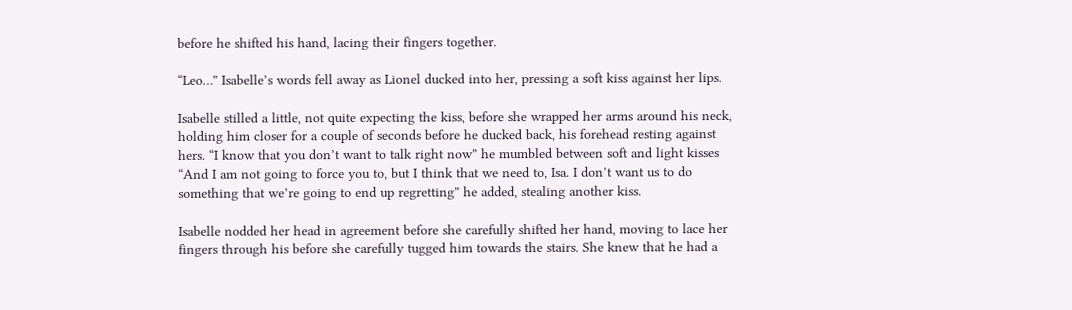before he shifted his hand, lacing their fingers together.

“Leo…” Isabelle’s words fell away as Lionel ducked into her, pressing a soft kiss against her lips.

Isabelle stilled a little, not quite expecting the kiss, before she wrapped her arms around his neck, holding him closer for a couple of seconds before he ducked back, his forehead resting against hers. “I know that you don’t want to talk right now” he mumbled between soft and light kisses “And I am not going to force you to, but I think that we need to, Isa. I don’t want us to do something that we’re going to end up regretting” he added, stealing another kiss.

Isabelle nodded her head in agreement before she carefully shifted her hand, moving to lace her fingers through his before she carefully tugged him towards the stairs. She knew that he had a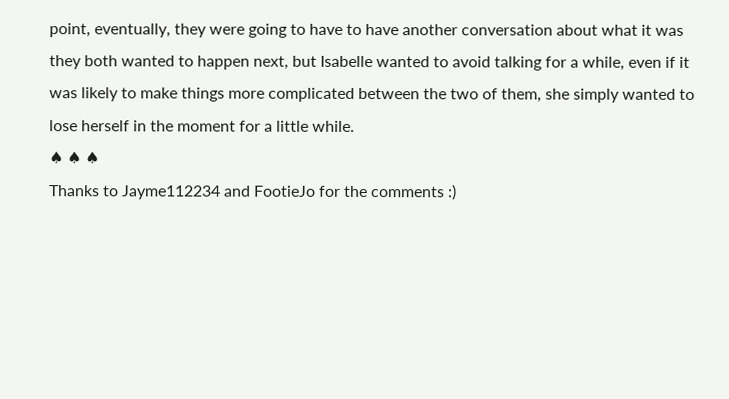point, eventually, they were going to have to have another conversation about what it was they both wanted to happen next, but Isabelle wanted to avoid talking for a while, even if it was likely to make things more complicated between the two of them, she simply wanted to lose herself in the moment for a little while.
♠ ♠ ♠
Thanks to Jayme112234 and FootieJo for the comments :)